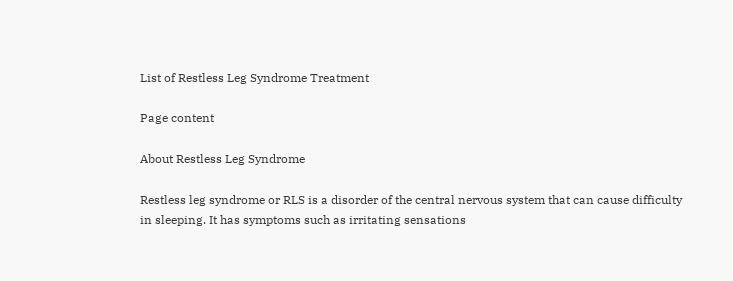List of Restless Leg Syndrome Treatment

Page content

About Restless Leg Syndrome

Restless leg syndrome or RLS is a disorder of the central nervous system that can cause difficulty in sleeping. It has symptoms such as irritating sensations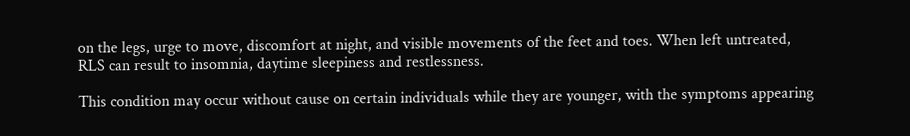on the legs, urge to move, discomfort at night, and visible movements of the feet and toes. When left untreated, RLS can result to insomnia, daytime sleepiness and restlessness.

This condition may occur without cause on certain individuals while they are younger, with the symptoms appearing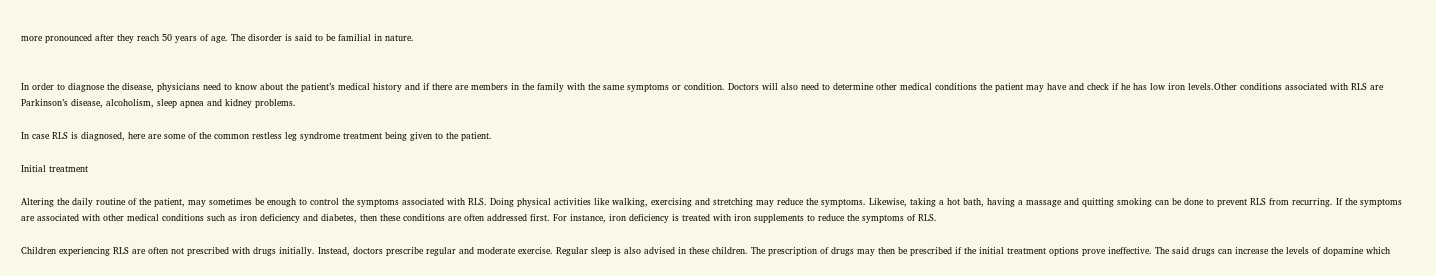more pronounced after they reach 50 years of age. The disorder is said to be familial in nature.


In order to diagnose the disease, physicians need to know about the patient’s medical history and if there are members in the family with the same symptoms or condition. Doctors will also need to determine other medical conditions the patient may have and check if he has low iron levels.Other conditions associated with RLS are Parkinson’s disease, alcoholism, sleep apnea and kidney problems.

In case RLS is diagnosed, here are some of the common restless leg syndrome treatment being given to the patient.

Initial treatment

Altering the daily routine of the patient, may sometimes be enough to control the symptoms associated with RLS. Doing physical activities like walking, exercising and stretching may reduce the symptoms. Likewise, taking a hot bath, having a massage and quitting smoking can be done to prevent RLS from recurring. If the symptoms are associated with other medical conditions such as iron deficiency and diabetes, then these conditions are often addressed first. For instance, iron deficiency is treated with iron supplements to reduce the symptoms of RLS.

Children experiencing RLS are often not prescribed with drugs initially. Instead, doctors prescribe regular and moderate exercise. Regular sleep is also advised in these children. The prescription of drugs may then be prescribed if the initial treatment options prove ineffective. The said drugs can increase the levels of dopamine which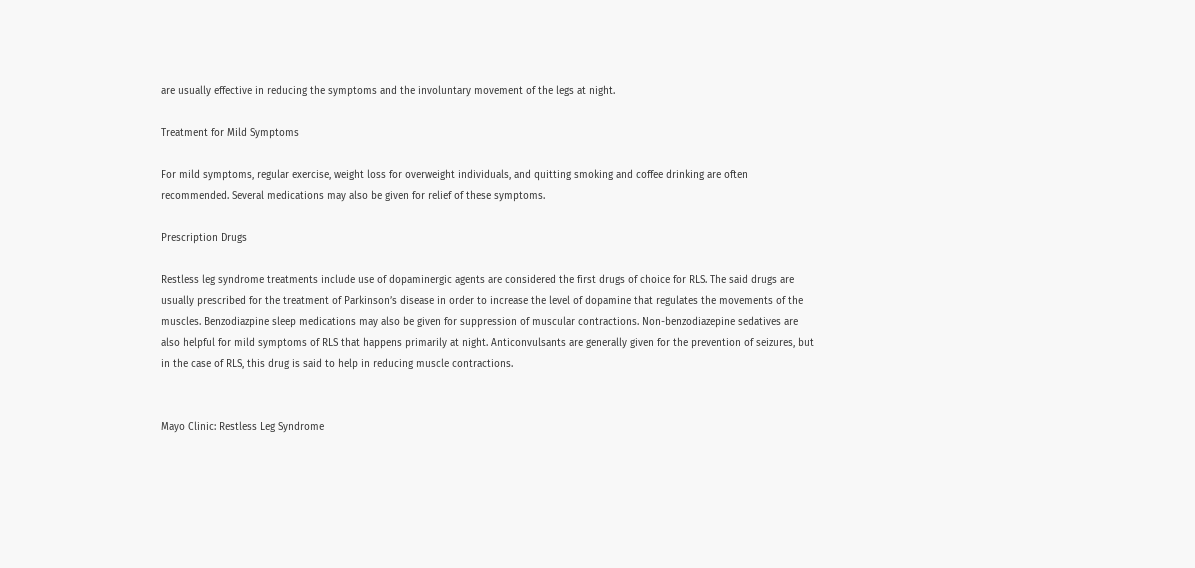are usually effective in reducing the symptoms and the involuntary movement of the legs at night.

Treatment for Mild Symptoms

For mild symptoms, regular exercise, weight loss for overweight individuals, and quitting smoking and coffee drinking are often recommended. Several medications may also be given for relief of these symptoms.

Prescription Drugs

Restless leg syndrome treatments include use of dopaminergic agents are considered the first drugs of choice for RLS. The said drugs are usually prescribed for the treatment of Parkinson’s disease in order to increase the level of dopamine that regulates the movements of the muscles. Benzodiazpine sleep medications may also be given for suppression of muscular contractions. Non-benzodiazepine sedatives are also helpful for mild symptoms of RLS that happens primarily at night. Anticonvulsants are generally given for the prevention of seizures, but in the case of RLS, this drug is said to help in reducing muscle contractions.


Mayo Clinic: Restless Leg Syndrome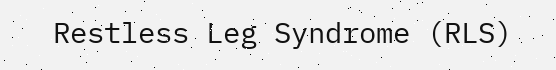Restless Leg Syndrome (RLS)